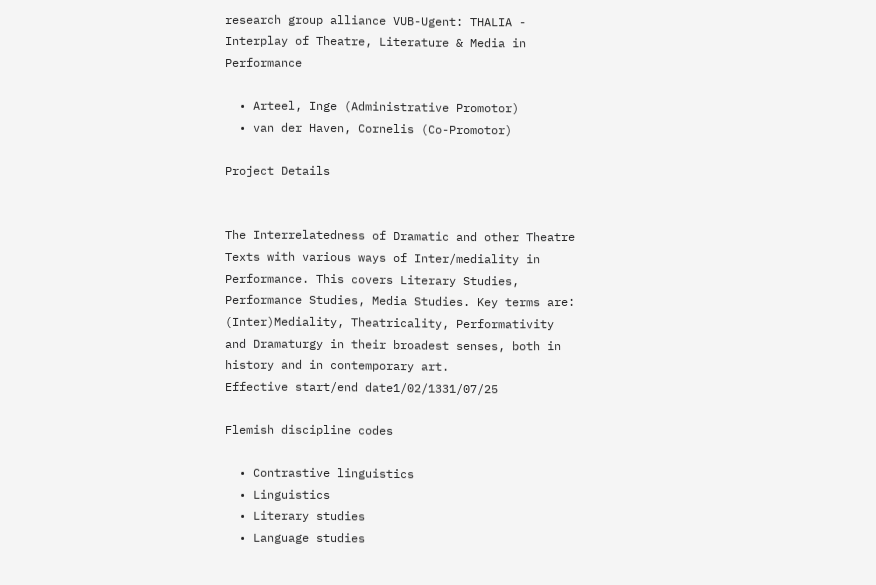research group alliance VUB-Ugent: THALIA - Interplay of Theatre, Literature & Media in Performance

  • Arteel, Inge (Administrative Promotor)
  • van der Haven, Cornelis (Co-Promotor)

Project Details


The Interrelatedness of Dramatic and other Theatre Texts with various ways of Inter/mediality in Performance. This covers Literary Studies, Performance Studies, Media Studies. Key terms are: (Inter)Mediality, Theatricality, Performativity and Dramaturgy in their broadest senses, both in history and in contemporary art.
Effective start/end date1/02/1331/07/25

Flemish discipline codes

  • Contrastive linguistics
  • Linguistics
  • Literary studies
  • Language studies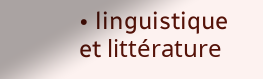• linguistique et littérature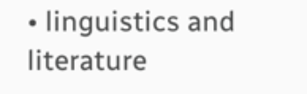• linguistics and literature